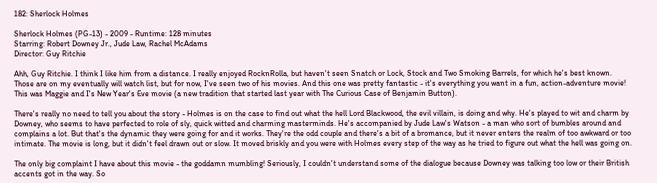182: Sherlock Holmes

Sherlock Holmes (PG-13) - 2009 - Runtime: 128 minutes
Starring: Robert Downey Jr., Jude Law, Rachel McAdams
Director: Guy Ritchie

Ahh, Guy Ritchie. I think I like him from a distance. I really enjoyed RocknRolla, but haven't seen Snatch or Lock, Stock and Two Smoking Barrels, for which he's best known. Those are on my eventually will watch list, but for now, I've seen two of his movies. And this one was pretty fantastic - it's everything you want in a fun, action-adventure movie! This was Maggie and I's New Year's Eve movie (a new tradition that started last year with The Curious Case of Benjamin Button).

There's really no need to tell you about the story - Holmes is on the case to find out what the hell Lord Blackwood, the evil villain, is doing and why. He's played to wit and charm by Downey, who seems to have perfected to role of sly, quick witted and charming masterminds. He's accompanied by Jude Law's Watson - a man who sort of bumbles around and complains a lot. But that's the dynamic they were going for and it works. They're the odd couple and there's a bit of a bromance, but it never enters the realm of too awkward or too intimate. The movie is long, but it didn't feel drawn out or slow. It moved briskly and you were with Holmes every step of the way as he tried to figure out what the hell was going on.

The only big complaint I have about this movie - the goddamn mumbling! Seriously, I couldn't understand some of the dialogue because Downey was talking too low or their British accents got in the way. So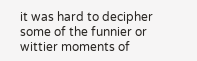it was hard to decipher some of the funnier or wittier moments of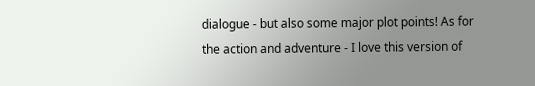dialogue - but also some major plot points! As for the action and adventure - I love this version of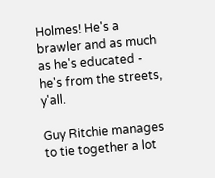Holmes! He's a brawler and as much as he's educated - he's from the streets, y'all.

Guy Ritchie manages to tie together a lot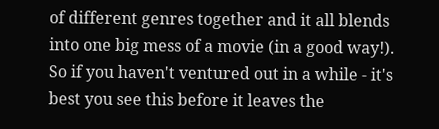of different genres together and it all blends into one big mess of a movie (in a good way!). So if you haven't ventured out in a while - it's best you see this before it leaves the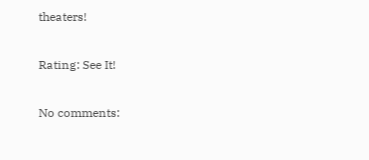theaters!

Rating: See It!

No comments: